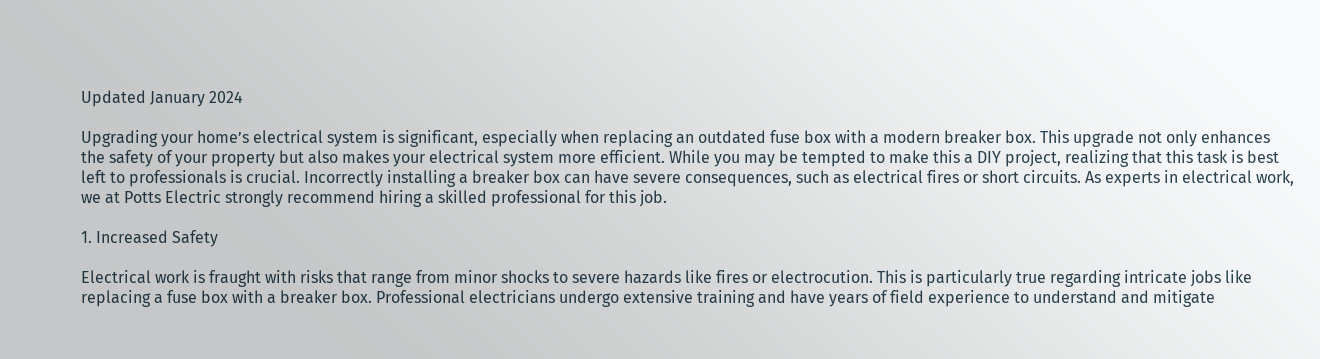Updated January 2024

Upgrading your home’s electrical system is significant, especially when replacing an outdated fuse box with a modern breaker box. This upgrade not only enhances the safety of your property but also makes your electrical system more efficient. While you may be tempted to make this a DIY project, realizing that this task is best left to professionals is crucial. Incorrectly installing a breaker box can have severe consequences, such as electrical fires or short circuits. As experts in electrical work, we at Potts Electric strongly recommend hiring a skilled professional for this job.

1. Increased Safety

Electrical work is fraught with risks that range from minor shocks to severe hazards like fires or electrocution. This is particularly true regarding intricate jobs like replacing a fuse box with a breaker box. Professional electricians undergo extensive training and have years of field experience to understand and mitigate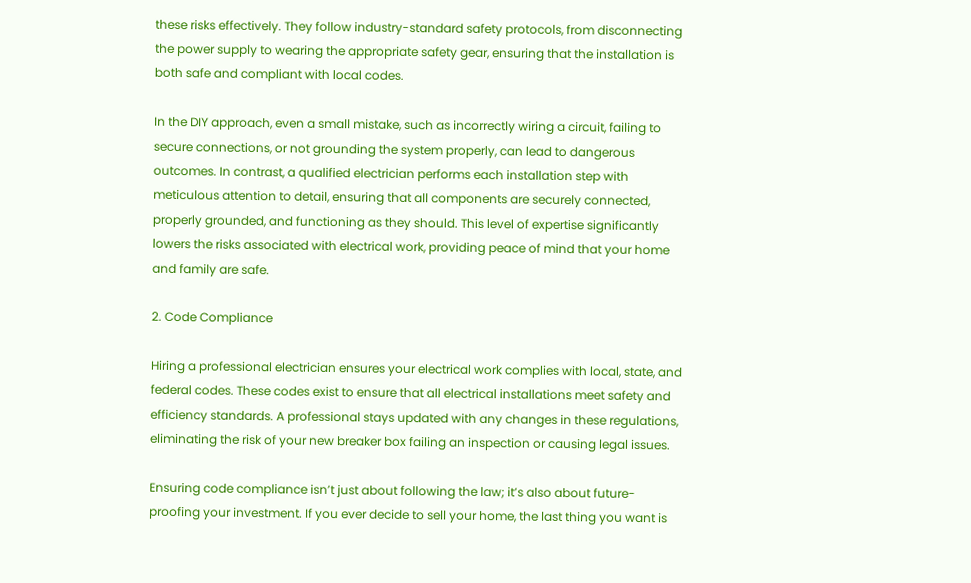these risks effectively. They follow industry-standard safety protocols, from disconnecting the power supply to wearing the appropriate safety gear, ensuring that the installation is both safe and compliant with local codes.

In the DIY approach, even a small mistake, such as incorrectly wiring a circuit, failing to secure connections, or not grounding the system properly, can lead to dangerous outcomes. In contrast, a qualified electrician performs each installation step with meticulous attention to detail, ensuring that all components are securely connected, properly grounded, and functioning as they should. This level of expertise significantly lowers the risks associated with electrical work, providing peace of mind that your home and family are safe.

2. Code Compliance

Hiring a professional electrician ensures your electrical work complies with local, state, and federal codes. These codes exist to ensure that all electrical installations meet safety and efficiency standards. A professional stays updated with any changes in these regulations, eliminating the risk of your new breaker box failing an inspection or causing legal issues.

Ensuring code compliance isn’t just about following the law; it’s also about future-proofing your investment. If you ever decide to sell your home, the last thing you want is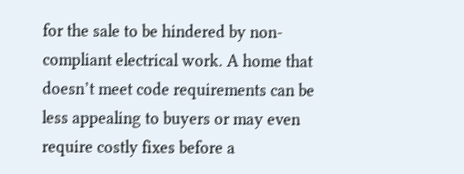for the sale to be hindered by non-compliant electrical work. A home that doesn’t meet code requirements can be less appealing to buyers or may even require costly fixes before a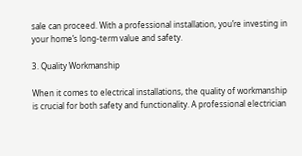sale can proceed. With a professional installation, you’re investing in your home’s long-term value and safety.

3. Quality Workmanship

When it comes to electrical installations, the quality of workmanship is crucial for both safety and functionality. A professional electrician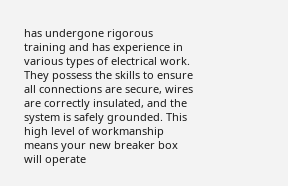has undergone rigorous training and has experience in various types of electrical work. They possess the skills to ensure all connections are secure, wires are correctly insulated, and the system is safely grounded. This high level of workmanship means your new breaker box will operate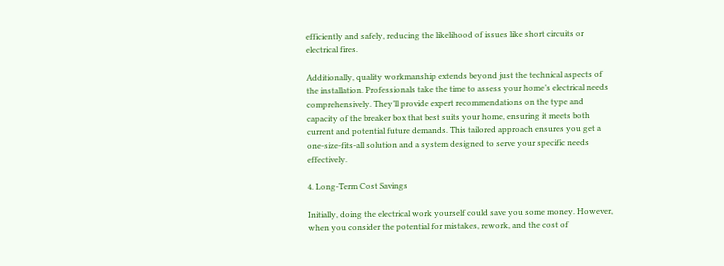efficiently and safely, reducing the likelihood of issues like short circuits or electrical fires.

Additionally, quality workmanship extends beyond just the technical aspects of the installation. Professionals take the time to assess your home’s electrical needs comprehensively. They’ll provide expert recommendations on the type and capacity of the breaker box that best suits your home, ensuring it meets both current and potential future demands. This tailored approach ensures you get a one-size-fits-all solution and a system designed to serve your specific needs effectively.

4. Long-Term Cost Savings

Initially, doing the electrical work yourself could save you some money. However, when you consider the potential for mistakes, rework, and the cost of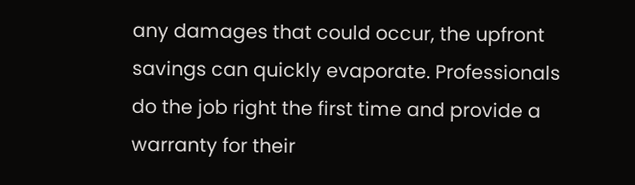any damages that could occur, the upfront savings can quickly evaporate. Professionals do the job right the first time and provide a warranty for their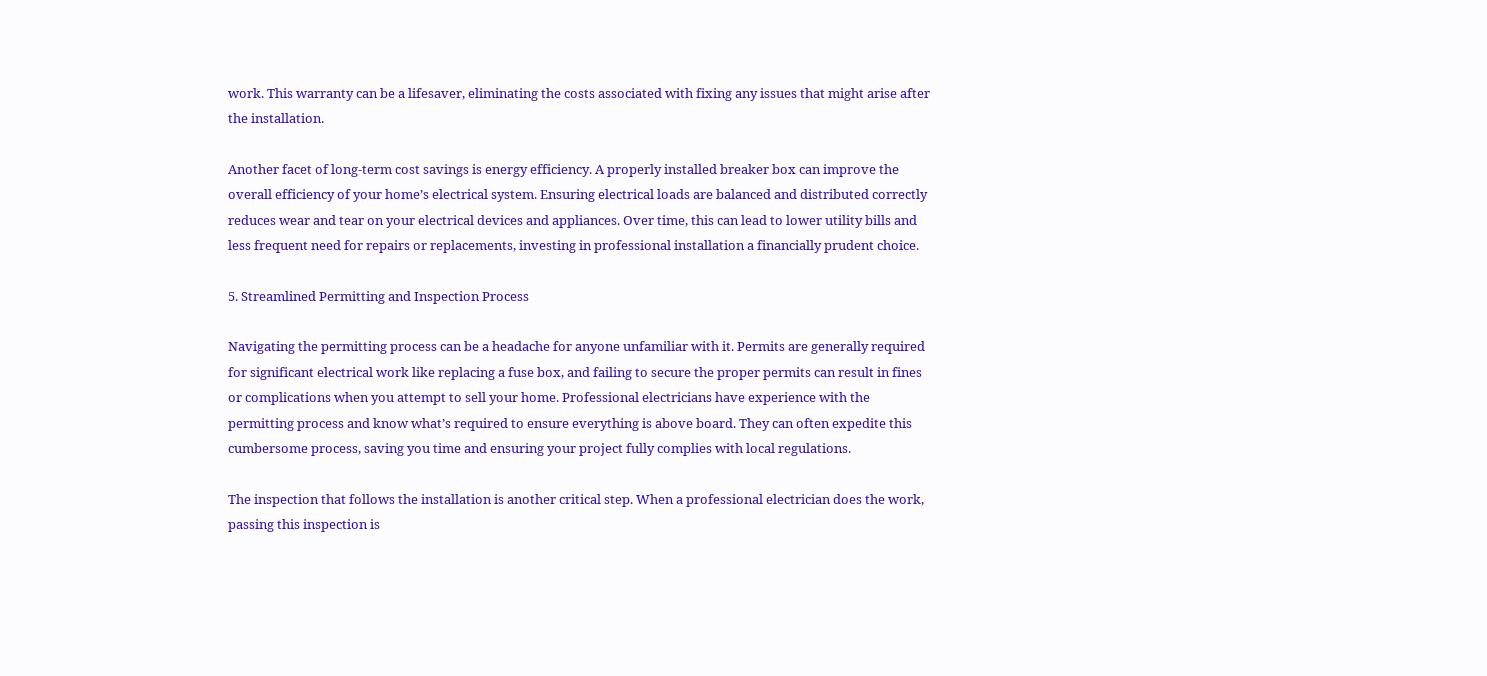work. This warranty can be a lifesaver, eliminating the costs associated with fixing any issues that might arise after the installation.

Another facet of long-term cost savings is energy efficiency. A properly installed breaker box can improve the overall efficiency of your home’s electrical system. Ensuring electrical loads are balanced and distributed correctly reduces wear and tear on your electrical devices and appliances. Over time, this can lead to lower utility bills and less frequent need for repairs or replacements, investing in professional installation a financially prudent choice.

5. Streamlined Permitting and Inspection Process

Navigating the permitting process can be a headache for anyone unfamiliar with it. Permits are generally required for significant electrical work like replacing a fuse box, and failing to secure the proper permits can result in fines or complications when you attempt to sell your home. Professional electricians have experience with the permitting process and know what’s required to ensure everything is above board. They can often expedite this cumbersome process, saving you time and ensuring your project fully complies with local regulations.

The inspection that follows the installation is another critical step. When a professional electrician does the work, passing this inspection is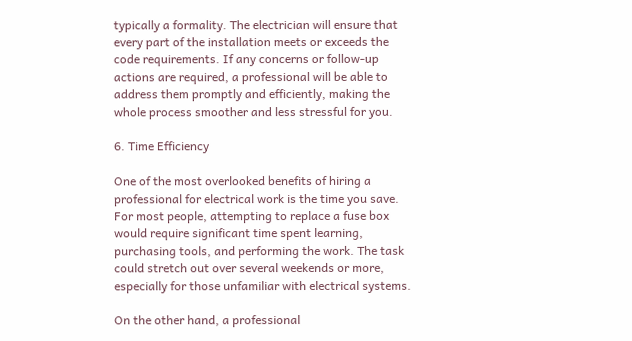typically a formality. The electrician will ensure that every part of the installation meets or exceeds the code requirements. If any concerns or follow-up actions are required, a professional will be able to address them promptly and efficiently, making the whole process smoother and less stressful for you.

6. Time Efficiency

One of the most overlooked benefits of hiring a professional for electrical work is the time you save. For most people, attempting to replace a fuse box would require significant time spent learning, purchasing tools, and performing the work. The task could stretch out over several weekends or more, especially for those unfamiliar with electrical systems.

On the other hand, a professional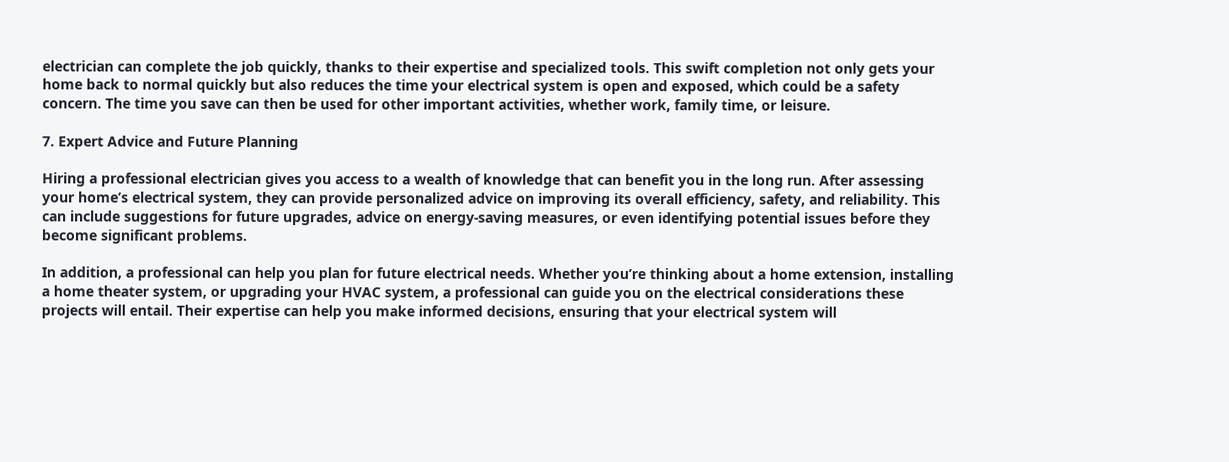electrician can complete the job quickly, thanks to their expertise and specialized tools. This swift completion not only gets your home back to normal quickly but also reduces the time your electrical system is open and exposed, which could be a safety concern. The time you save can then be used for other important activities, whether work, family time, or leisure.

7. Expert Advice and Future Planning

Hiring a professional electrician gives you access to a wealth of knowledge that can benefit you in the long run. After assessing your home’s electrical system, they can provide personalized advice on improving its overall efficiency, safety, and reliability. This can include suggestions for future upgrades, advice on energy-saving measures, or even identifying potential issues before they become significant problems.

In addition, a professional can help you plan for future electrical needs. Whether you’re thinking about a home extension, installing a home theater system, or upgrading your HVAC system, a professional can guide you on the electrical considerations these projects will entail. Their expertise can help you make informed decisions, ensuring that your electrical system will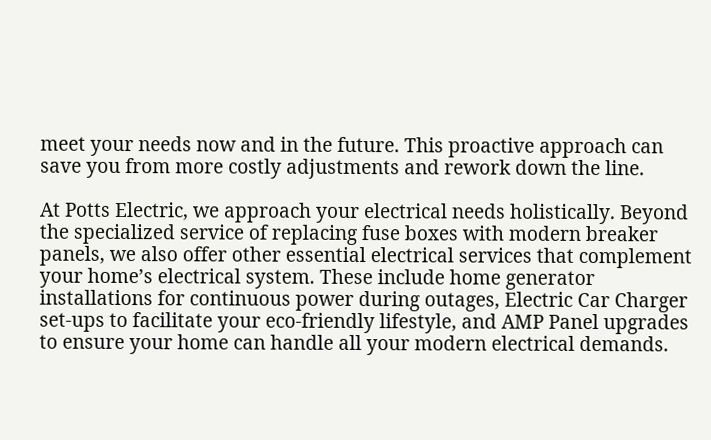meet your needs now and in the future. This proactive approach can save you from more costly adjustments and rework down the line.

At Potts Electric, we approach your electrical needs holistically. Beyond the specialized service of replacing fuse boxes with modern breaker panels, we also offer other essential electrical services that complement your home’s electrical system. These include home generator installations for continuous power during outages, Electric Car Charger set-ups to facilitate your eco-friendly lifestyle, and AMP Panel upgrades to ensure your home can handle all your modern electrical demands.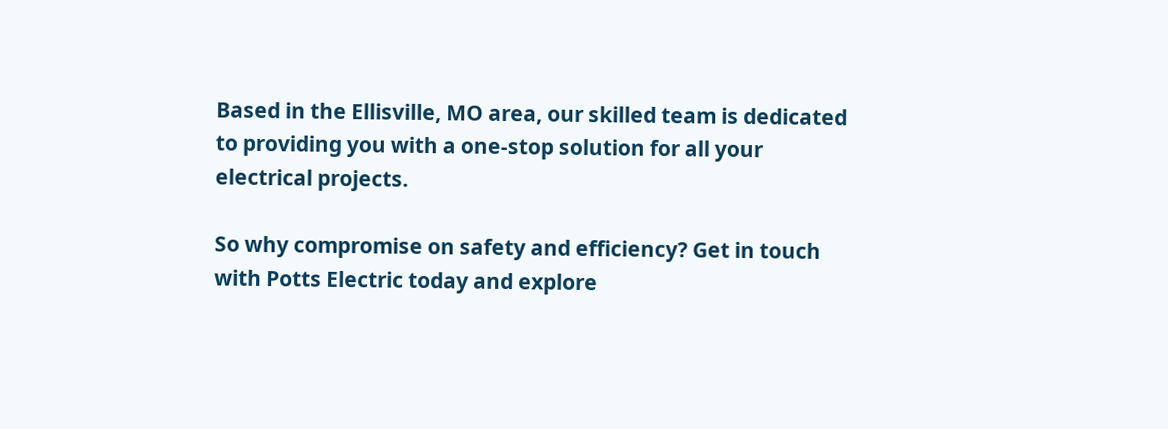Based in the Ellisville, MO area, our skilled team is dedicated to providing you with a one-stop solution for all your electrical projects.

So why compromise on safety and efficiency? Get in touch with Potts Electric today and explore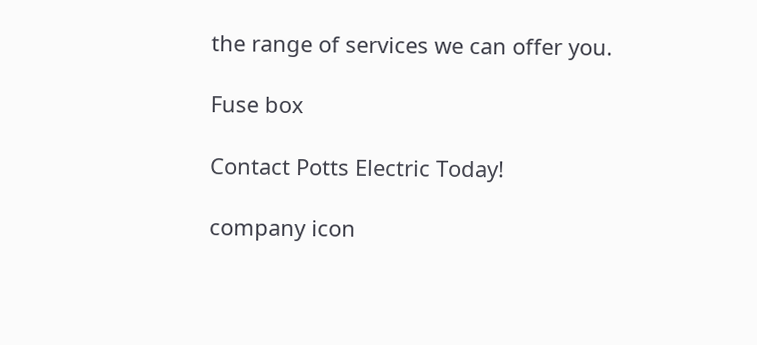the range of services we can offer you.

Fuse box

Contact Potts Electric Today!

company icon